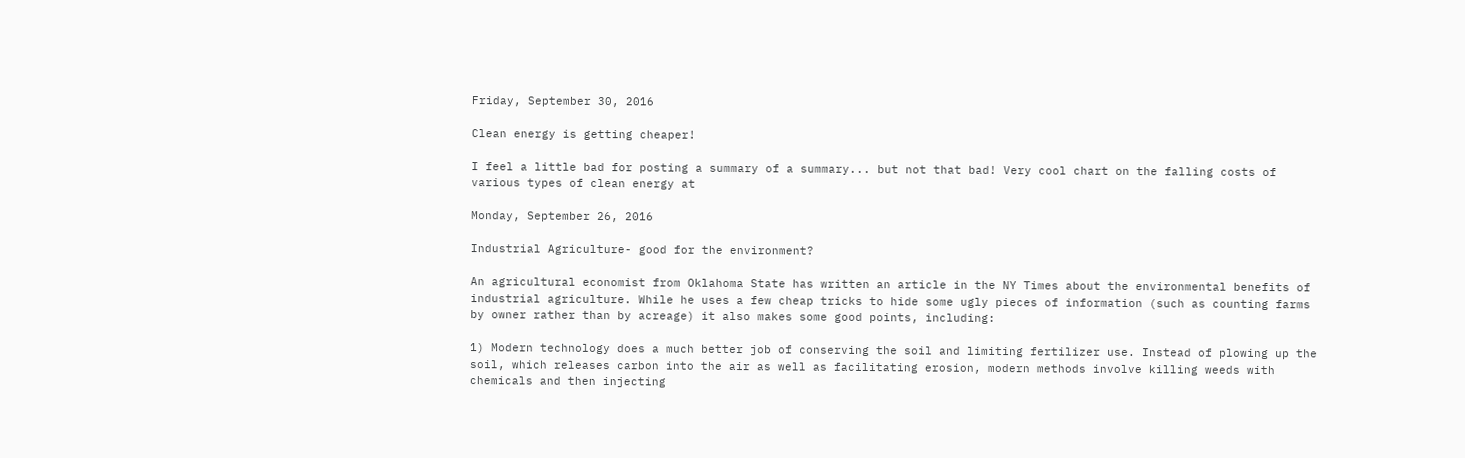Friday, September 30, 2016

Clean energy is getting cheaper!

I feel a little bad for posting a summary of a summary... but not that bad! Very cool chart on the falling costs of various types of clean energy at

Monday, September 26, 2016

Industrial Agriculture- good for the environment?

An agricultural economist from Oklahoma State has written an article in the NY Times about the environmental benefits of industrial agriculture. While he uses a few cheap tricks to hide some ugly pieces of information (such as counting farms by owner rather than by acreage) it also makes some good points, including:

1) Modern technology does a much better job of conserving the soil and limiting fertilizer use. Instead of plowing up the soil, which releases carbon into the air as well as facilitating erosion, modern methods involve killing weeds with chemicals and then injecting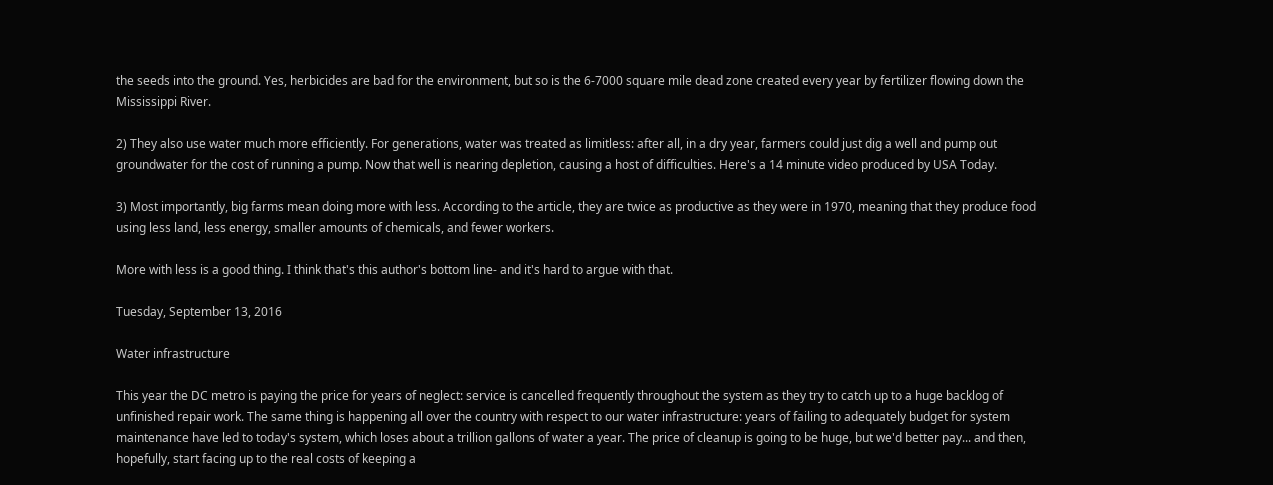the seeds into the ground. Yes, herbicides are bad for the environment, but so is the 6-7000 square mile dead zone created every year by fertilizer flowing down the Mississippi River.

2) They also use water much more efficiently. For generations, water was treated as limitless: after all, in a dry year, farmers could just dig a well and pump out groundwater for the cost of running a pump. Now that well is nearing depletion, causing a host of difficulties. Here's a 14 minute video produced by USA Today.

3) Most importantly, big farms mean doing more with less. According to the article, they are twice as productive as they were in 1970, meaning that they produce food using less land, less energy, smaller amounts of chemicals, and fewer workers.

More with less is a good thing. I think that's this author's bottom line- and it's hard to argue with that.

Tuesday, September 13, 2016

Water infrastructure

This year the DC metro is paying the price for years of neglect: service is cancelled frequently throughout the system as they try to catch up to a huge backlog of unfinished repair work. The same thing is happening all over the country with respect to our water infrastructure: years of failing to adequately budget for system maintenance have led to today's system, which loses about a trillion gallons of water a year. The price of cleanup is going to be huge, but we'd better pay... and then, hopefully, start facing up to the real costs of keeping a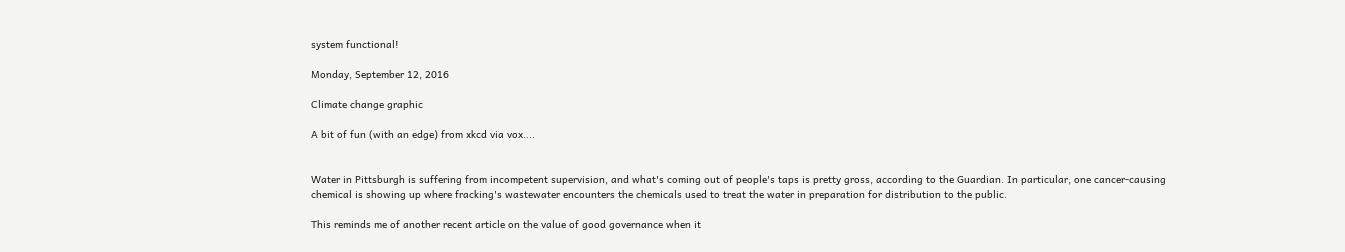system functional!

Monday, September 12, 2016

Climate change graphic

A bit of fun (with an edge) from xkcd via vox....


Water in Pittsburgh is suffering from incompetent supervision, and what's coming out of people's taps is pretty gross, according to the Guardian. In particular, one cancer-causing chemical is showing up where fracking's wastewater encounters the chemicals used to treat the water in preparation for distribution to the public.

This reminds me of another recent article on the value of good governance when it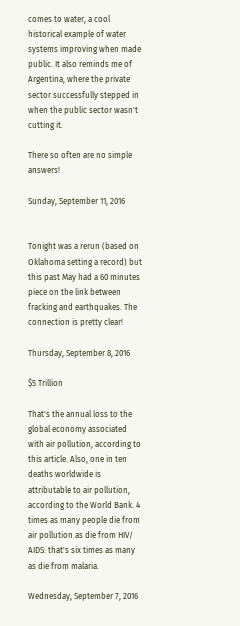comes to water, a cool historical example of water systems improving when made public. It also reminds me of Argentina, where the private sector successfully stepped in when the public sector wasn't cutting it.

There so often are no simple answers!

Sunday, September 11, 2016


Tonight was a rerun (based on Oklahoma setting a record) but this past May had a 60 minutes piece on the link between fracking and earthquakes. The connection is pretty clear!

Thursday, September 8, 2016

$5 Trillion

That's the annual loss to the global economy associated with air pollution, according to this article. Also, one in ten deaths worldwide is attributable to air pollution, according to the World Bank. 4 times as many people die from air pollution as die from HIV/ AIDS: that's six times as many as die from malaria.

Wednesday, September 7, 2016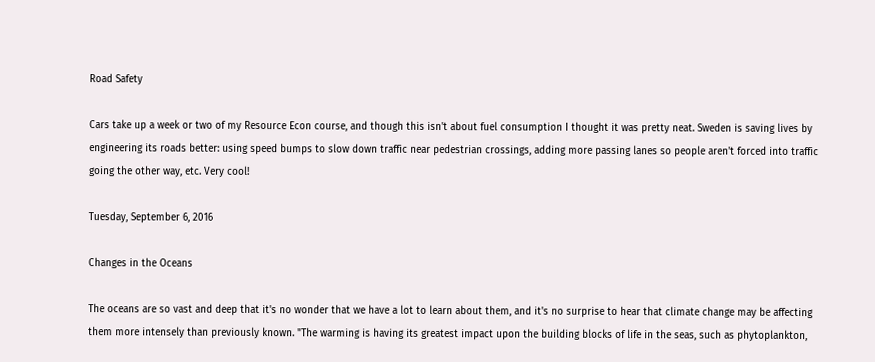Road Safety

Cars take up a week or two of my Resource Econ course, and though this isn't about fuel consumption I thought it was pretty neat. Sweden is saving lives by engineering its roads better: using speed bumps to slow down traffic near pedestrian crossings, adding more passing lanes so people aren't forced into traffic going the other way, etc. Very cool!

Tuesday, September 6, 2016

Changes in the Oceans

The oceans are so vast and deep that it's no wonder that we have a lot to learn about them, and it's no surprise to hear that climate change may be affecting them more intensely than previously known. "The warming is having its greatest impact upon the building blocks of life in the seas, such as phytoplankton,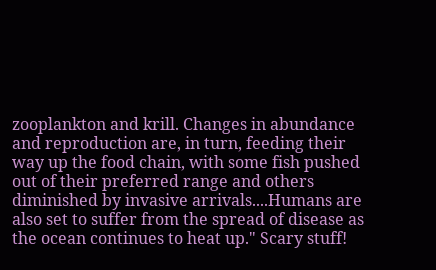zooplankton and krill. Changes in abundance and reproduction are, in turn, feeding their way up the food chain, with some fish pushed out of their preferred range and others diminished by invasive arrivals....Humans are also set to suffer from the spread of disease as the ocean continues to heat up." Scary stuff!